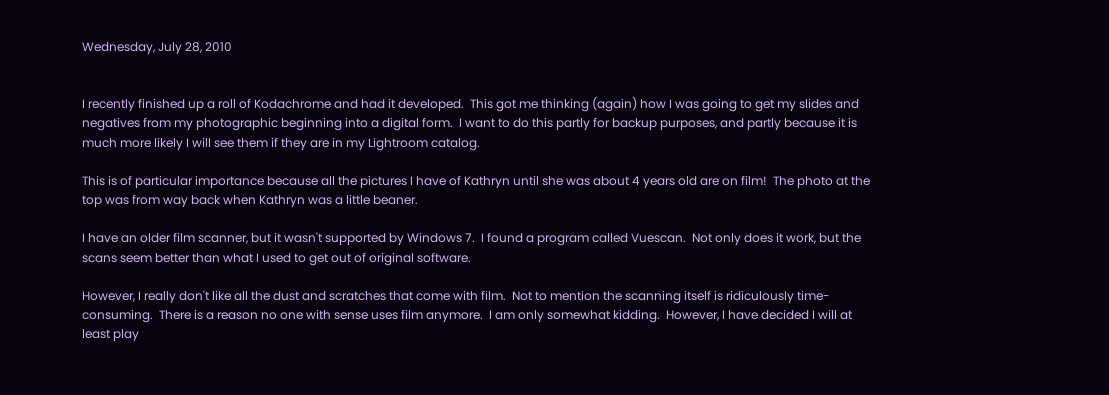Wednesday, July 28, 2010


I recently finished up a roll of Kodachrome and had it developed.  This got me thinking (again) how I was going to get my slides and negatives from my photographic beginning into a digital form.  I want to do this partly for backup purposes, and partly because it is much more likely I will see them if they are in my Lightroom catalog.

This is of particular importance because all the pictures I have of Kathryn until she was about 4 years old are on film!  The photo at the top was from way back when Kathryn was a little beaner.

I have an older film scanner, but it wasn't supported by Windows 7.  I found a program called Vuescan.  Not only does it work, but the scans seem better than what I used to get out of original software.

However, I really don't like all the dust and scratches that come with film.  Not to mention the scanning itself is ridiculously time-consuming.  There is a reason no one with sense uses film anymore.  I am only somewhat kidding.  However, I have decided I will at least play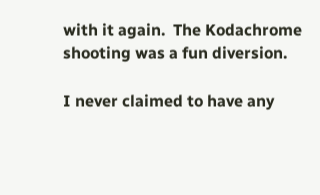with it again.  The Kodachrome shooting was a fun diversion.

I never claimed to have any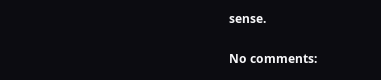sense.

No comments: